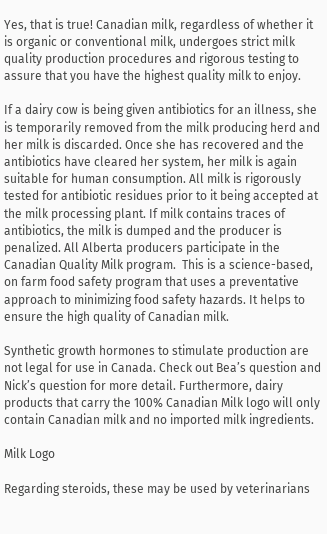Yes, that is true! Canadian milk, regardless of whether it is organic or conventional milk, undergoes strict milk quality production procedures and rigorous testing to assure that you have the highest quality milk to enjoy.

If a dairy cow is being given antibiotics for an illness, she is temporarily removed from the milk producing herd and her milk is discarded. Once she has recovered and the antibiotics have cleared her system, her milk is again suitable for human consumption. All milk is rigorously tested for antibiotic residues prior to it being accepted at the milk processing plant. If milk contains traces of antibiotics, the milk is dumped and the producer is penalized. All Alberta producers participate in the Canadian Quality Milk program.  This is a science-based, on farm food safety program that uses a preventative approach to minimizing food safety hazards. It helps to ensure the high quality of Canadian milk.

Synthetic growth hormones to stimulate production are not legal for use in Canada. Check out Bea’s question and Nick’s question for more detail. Furthermore, dairy products that carry the 100% Canadian Milk logo will only contain Canadian milk and no imported milk ingredients.

Milk Logo

Regarding steroids, these may be used by veterinarians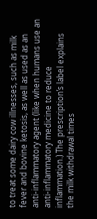to treat some dairy cow illnesses, such as milk fever and bovine ketosis, as well as used as an anti-inflammatory agent (like when humans use an anti-inflammatory medicine to reduce inflammation.) The prescription’s label explains the milk withdrawal times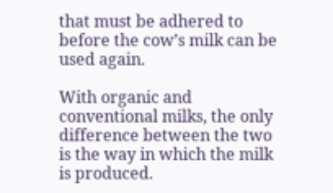that must be adhered to before the cow’s milk can be used again.

With organic and conventional milks, the only difference between the two is the way in which the milk is produced.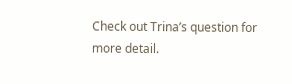Check out Trina’s question for more detail.